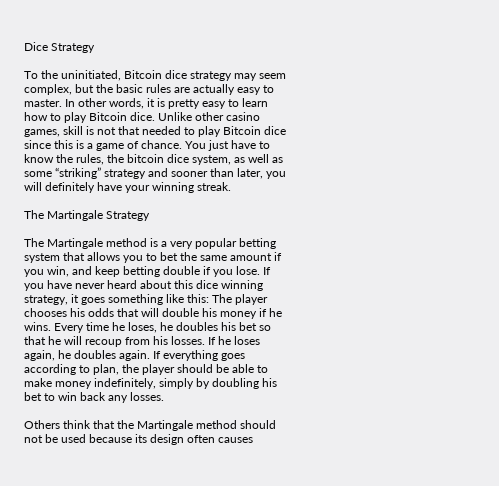Dice Strategy

To the uninitiated, Bitcoin dice strategy may seem complex, but the basic rules are actually easy to master. In other words, it is pretty easy to learn how to play Bitcoin dice. Unlike other casino games, skill is not that needed to play Bitcoin dice since this is a game of chance. You just have to know the rules, the bitcoin dice system, as well as some “striking” strategy and sooner than later, you will definitely have your winning streak.

The Martingale Strategy

The Martingale method is a very popular betting system that allows you to bet the same amount if you win, and keep betting double if you lose. If you have never heard about this dice winning strategy, it goes something like this: The player chooses his odds that will double his money if he wins. Every time he loses, he doubles his bet so that he will recoup from his losses. If he loses again, he doubles again. If everything goes according to plan, the player should be able to make money indefinitely, simply by doubling his bet to win back any losses.

Others think that the Martingale method should not be used because its design often causes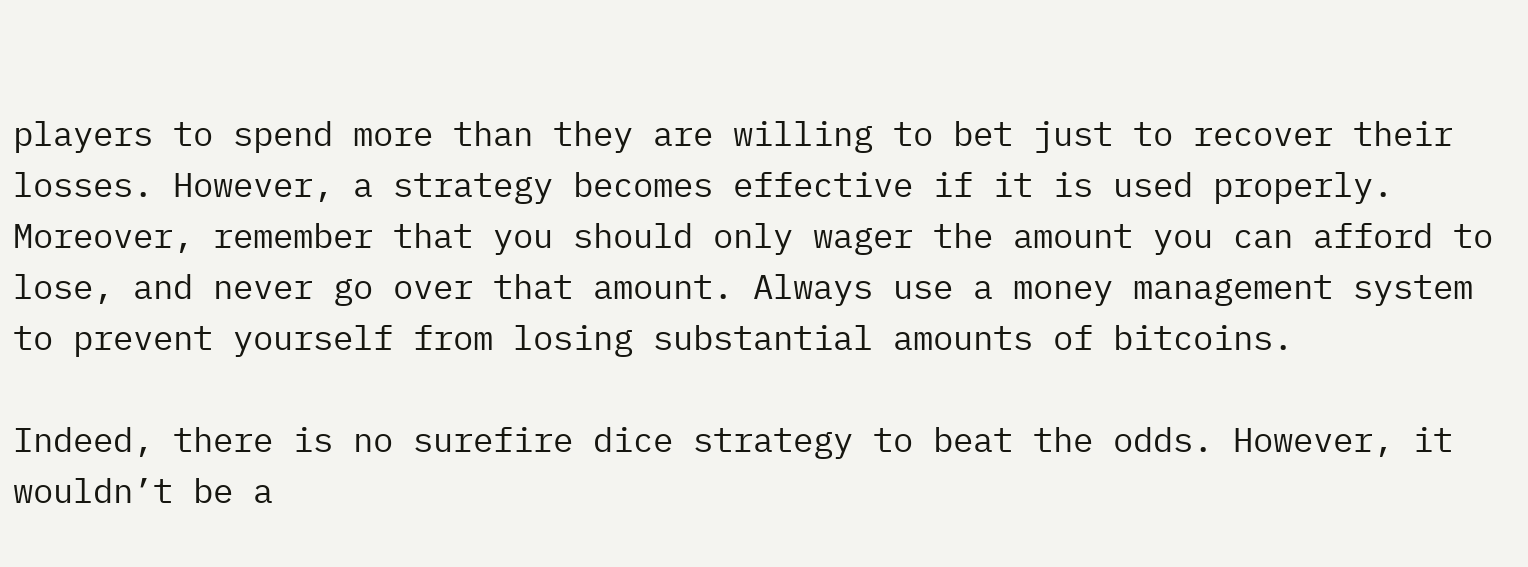players to spend more than they are willing to bet just to recover their losses. However, a strategy becomes effective if it is used properly. Moreover, remember that you should only wager the amount you can afford to lose, and never go over that amount. Always use a money management system to prevent yourself from losing substantial amounts of bitcoins.

Indeed, there is no surefire dice strategy to beat the odds. However, it wouldn’t be a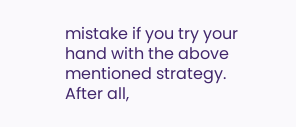mistake if you try your hand with the above mentioned strategy. After all,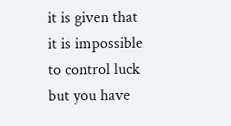it is given that it is impossible to control luck but you have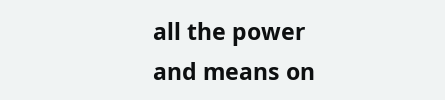all the power and means on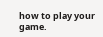how to play your game.